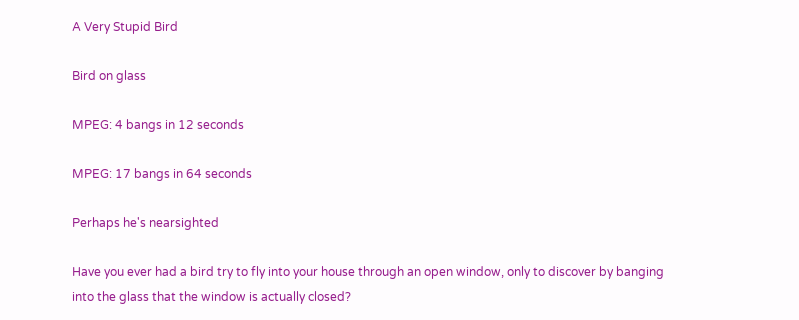A Very Stupid Bird

Bird on glass

MPEG: 4 bangs in 12 seconds

MPEG: 17 bangs in 64 seconds

Perhaps he's nearsighted

Have you ever had a bird try to fly into your house through an open window, only to discover by banging into the glass that the window is actually closed?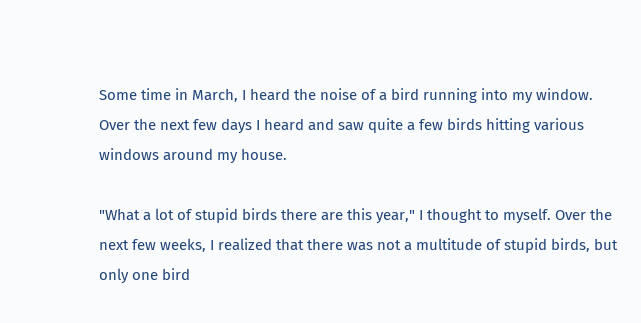Some time in March, I heard the noise of a bird running into my window. Over the next few days I heard and saw quite a few birds hitting various windows around my house.

"What a lot of stupid birds there are this year," I thought to myself. Over the next few weeks, I realized that there was not a multitude of stupid birds, but only one bird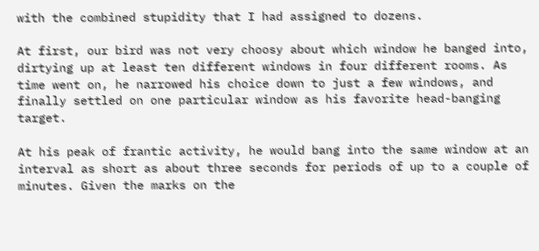with the combined stupidity that I had assigned to dozens.

At first, our bird was not very choosy about which window he banged into, dirtying up at least ten different windows in four different rooms. As time went on, he narrowed his choice down to just a few windows, and finally settled on one particular window as his favorite head-banging target.

At his peak of frantic activity, he would bang into the same window at an interval as short as about three seconds for periods of up to a couple of minutes. Given the marks on the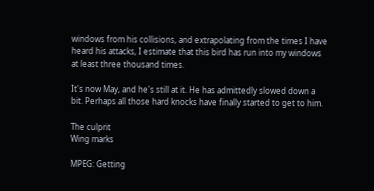windows from his collisions, and extrapolating from the times I have heard his attacks, I estimate that this bird has run into my windows at least three thousand times.

It's now May, and he's still at it. He has admittedly slowed down a bit. Perhaps all those hard knocks have finally started to get to him.

The culprit
Wing marks

MPEG: Getting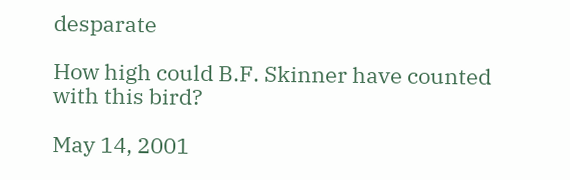desparate

How high could B.F. Skinner have counted with this bird?

May 14, 2001